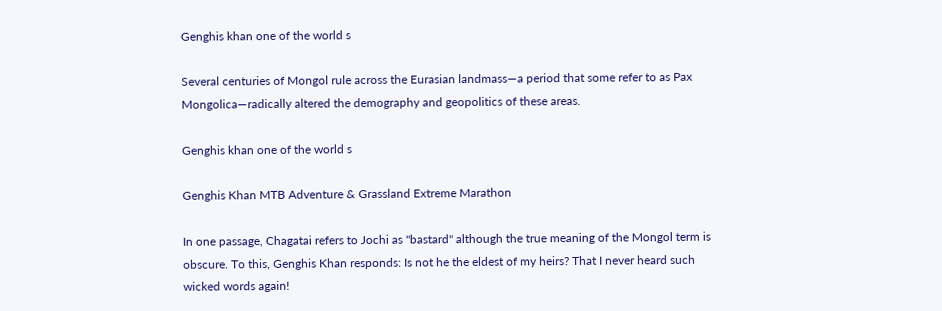Genghis khan one of the world s

Several centuries of Mongol rule across the Eurasian landmass—a period that some refer to as Pax Mongolica—radically altered the demography and geopolitics of these areas.

Genghis khan one of the world s

Genghis Khan MTB Adventure & Grassland Extreme Marathon

In one passage, Chagatai refers to Jochi as "bastard" although the true meaning of the Mongol term is obscure. To this, Genghis Khan responds: Is not he the eldest of my heirs? That I never heard such wicked words again!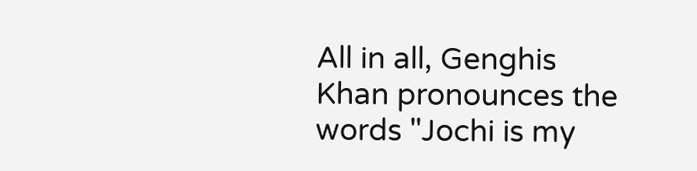All in all, Genghis Khan pronounces the words "Jochi is my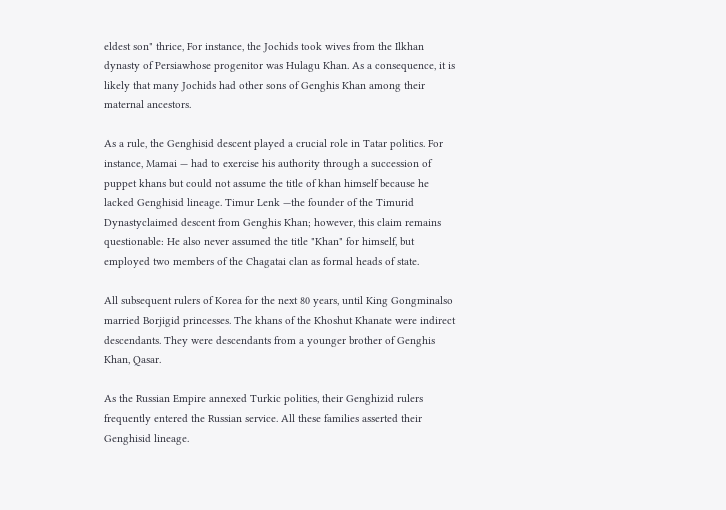eldest son" thrice, For instance, the Jochids took wives from the Ilkhan dynasty of Persiawhose progenitor was Hulagu Khan. As a consequence, it is likely that many Jochids had other sons of Genghis Khan among their maternal ancestors.

As a rule, the Genghisid descent played a crucial role in Tatar politics. For instance, Mamai — had to exercise his authority through a succession of puppet khans but could not assume the title of khan himself because he lacked Genghisid lineage. Timur Lenk —the founder of the Timurid Dynastyclaimed descent from Genghis Khan; however, this claim remains questionable: He also never assumed the title "Khan" for himself, but employed two members of the Chagatai clan as formal heads of state.

All subsequent rulers of Korea for the next 80 years, until King Gongminalso married Borjigid princesses. The khans of the Khoshut Khanate were indirect descendants. They were descendants from a younger brother of Genghis Khan, Qasar.

As the Russian Empire annexed Turkic polities, their Genghizid rulers frequently entered the Russian service. All these families asserted their Genghisid lineage.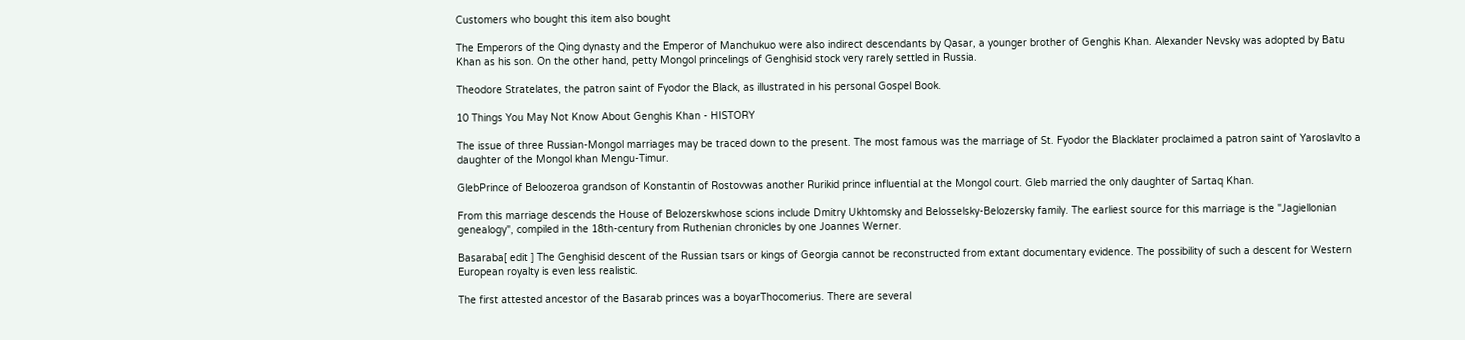Customers who bought this item also bought

The Emperors of the Qing dynasty and the Emperor of Manchukuo were also indirect descendants by Qasar, a younger brother of Genghis Khan. Alexander Nevsky was adopted by Batu Khan as his son. On the other hand, petty Mongol princelings of Genghisid stock very rarely settled in Russia.

Theodore Stratelates, the patron saint of Fyodor the Black, as illustrated in his personal Gospel Book.

10 Things You May Not Know About Genghis Khan - HISTORY

The issue of three Russian-Mongol marriages may be traced down to the present. The most famous was the marriage of St. Fyodor the Blacklater proclaimed a patron saint of Yaroslavlto a daughter of the Mongol khan Mengu-Timur.

GlebPrince of Beloozeroa grandson of Konstantin of Rostovwas another Rurikid prince influential at the Mongol court. Gleb married the only daughter of Sartaq Khan.

From this marriage descends the House of Belozerskwhose scions include Dmitry Ukhtomsky and Belosselsky-Belozersky family. The earliest source for this marriage is the "Jagiellonian genealogy", compiled in the 18th-century from Ruthenian chronicles by one Joannes Werner.

Basaraba[ edit ] The Genghisid descent of the Russian tsars or kings of Georgia cannot be reconstructed from extant documentary evidence. The possibility of such a descent for Western European royalty is even less realistic.

The first attested ancestor of the Basarab princes was a boyarThocomerius. There are several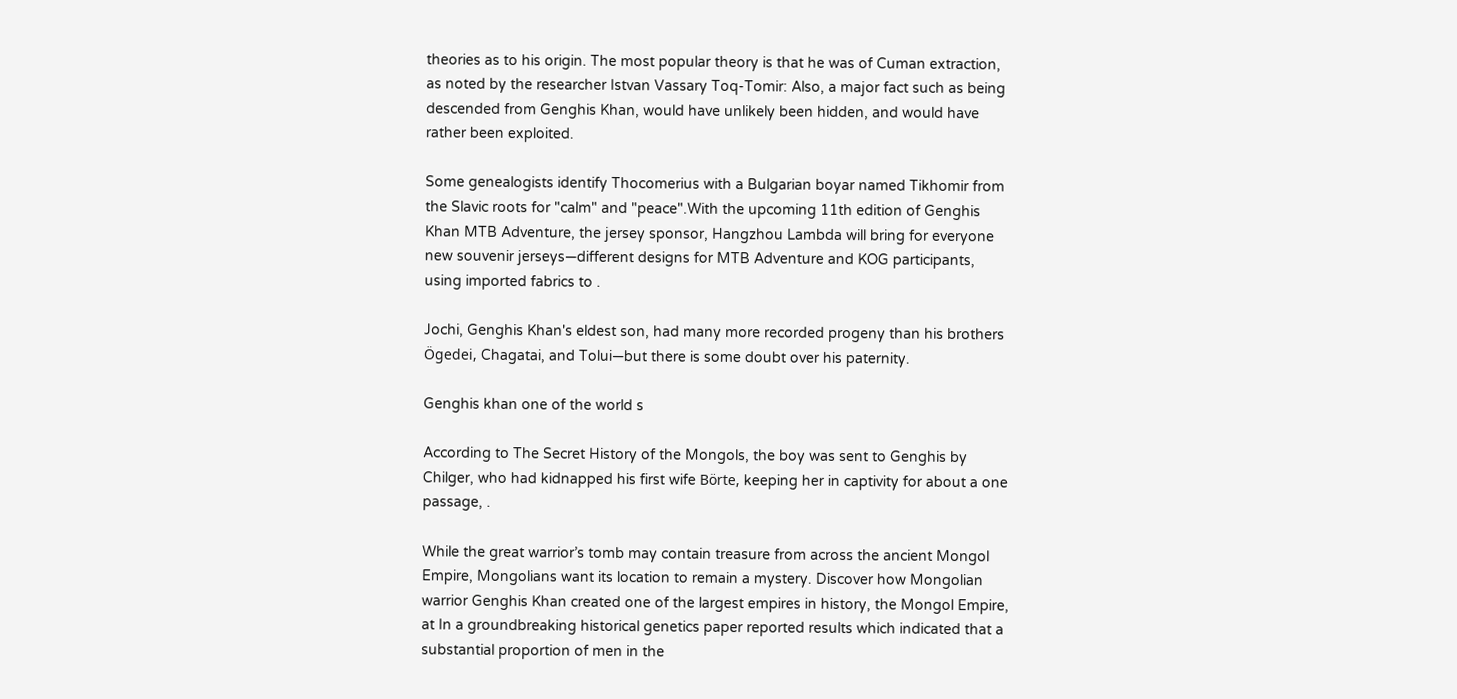theories as to his origin. The most popular theory is that he was of Cuman extraction, as noted by the researcher Istvan Vassary Toq-Tomir: Also, a major fact such as being descended from Genghis Khan, would have unlikely been hidden, and would have rather been exploited.

Some genealogists identify Thocomerius with a Bulgarian boyar named Tikhomir from the Slavic roots for "calm" and "peace".With the upcoming 11th edition of Genghis Khan MTB Adventure, the jersey sponsor, Hangzhou Lambda will bring for everyone new souvenir jerseys—different designs for MTB Adventure and KOG participants, using imported fabrics to .

Jochi, Genghis Khan's eldest son, had many more recorded progeny than his brothers Ögedei, Chagatai, and Tolui—but there is some doubt over his paternity.

Genghis khan one of the world s

According to The Secret History of the Mongols, the boy was sent to Genghis by Chilger, who had kidnapped his first wife Börte, keeping her in captivity for about a one passage, .

While the great warrior’s tomb may contain treasure from across the ancient Mongol Empire, Mongolians want its location to remain a mystery. Discover how Mongolian warrior Genghis Khan created one of the largest empires in history, the Mongol Empire, at In a groundbreaking historical genetics paper reported results which indicated that a substantial proportion of men in the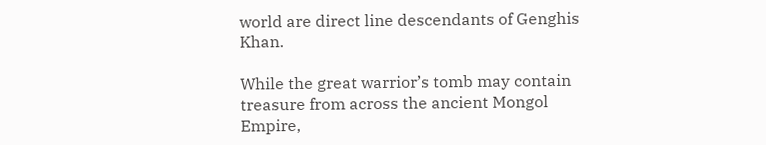world are direct line descendants of Genghis Khan.

While the great warrior’s tomb may contain treasure from across the ancient Mongol Empire,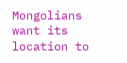Mongolians want its location to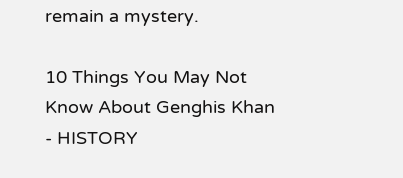remain a mystery.

10 Things You May Not Know About Genghis Khan - HISTORY